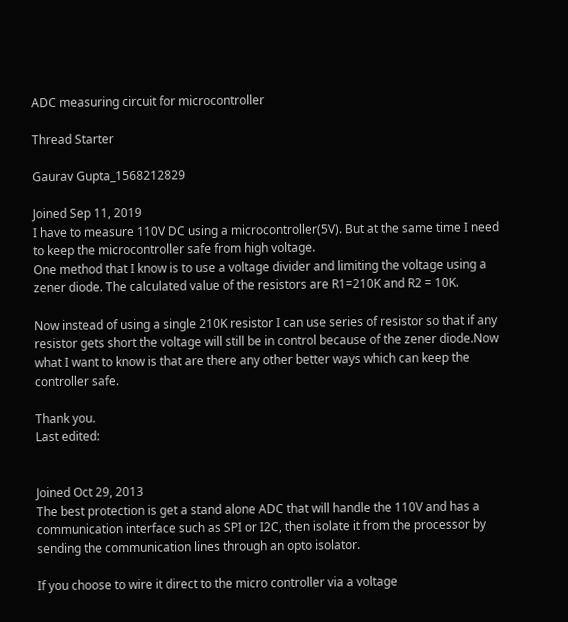ADC measuring circuit for microcontroller

Thread Starter

Gaurav Gupta_1568212829

Joined Sep 11, 2019
I have to measure 110V DC using a microcontroller(5V). But at the same time I need to keep the microcontroller safe from high voltage.
One method that I know is to use a voltage divider and limiting the voltage using a zener diode. The calculated value of the resistors are R1=210K and R2 = 10K.

Now instead of using a single 210K resistor I can use series of resistor so that if any resistor gets short the voltage will still be in control because of the zener diode.Now what I want to know is that are there any other better ways which can keep the controller safe.

Thank you.
Last edited:


Joined Oct 29, 2013
The best protection is get a stand alone ADC that will handle the 110V and has a communication interface such as SPI or I2C, then isolate it from the processor by sending the communication lines through an opto isolator.

If you choose to wire it direct to the micro controller via a voltage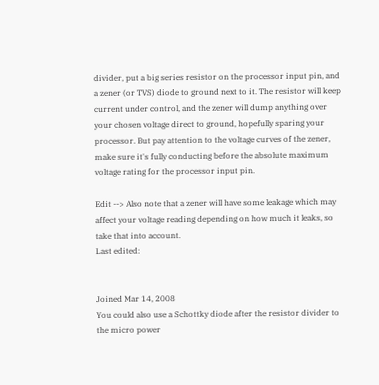divider, put a big series resistor on the processor input pin, and a zener (or TVS) diode to ground next to it. The resistor will keep current under control, and the zener will dump anything over your chosen voltage direct to ground, hopefully sparing your processor. But pay attention to the voltage curves of the zener, make sure it's fully conducting before the absolute maximum voltage rating for the processor input pin.

Edit --> Also note that a zener will have some leakage which may affect your voltage reading depending on how much it leaks, so take that into account.
Last edited:


Joined Mar 14, 2008
You could also use a Schottky diode after the resistor divider to the micro power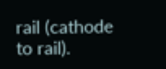rail (cathode to rail).